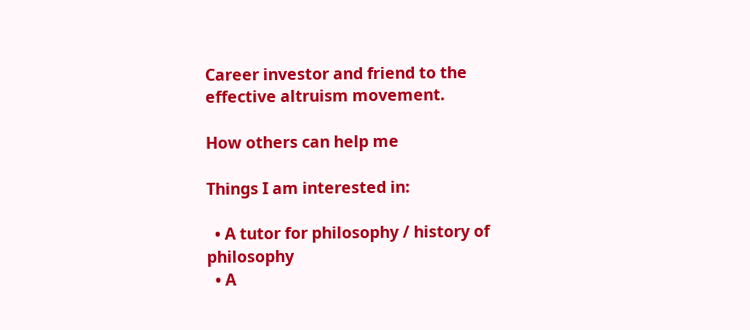Career investor and friend to the effective altruism movement.

How others can help me

Things I am interested in:

  • A tutor for philosophy / history of philosophy
  • A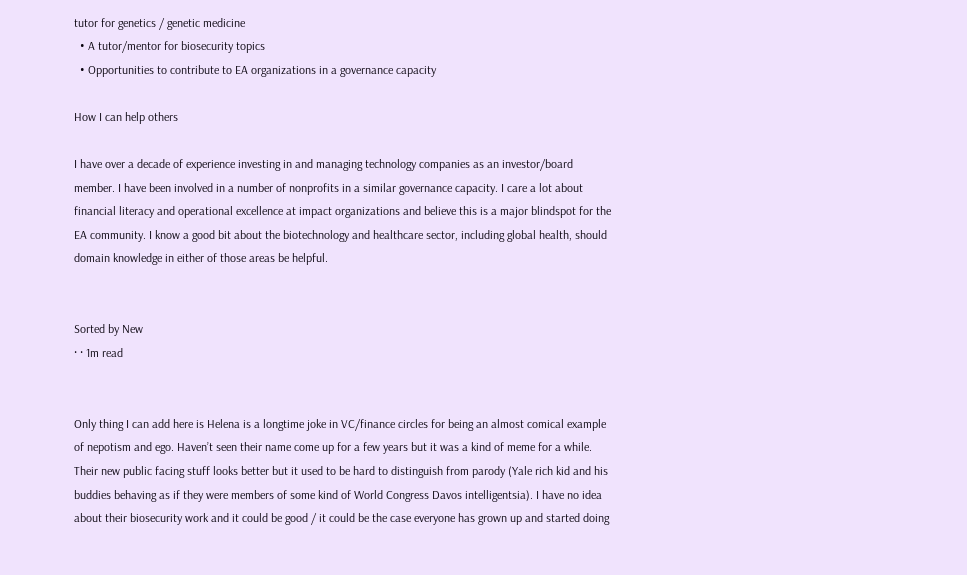tutor for genetics / genetic medicine
  • A tutor/mentor for biosecurity topics
  • Opportunities to contribute to EA organizations in a governance capacity

How I can help others

I have over a decade of experience investing in and managing technology companies as an investor/board member. I have been involved in a number of nonprofits in a similar governance capacity. I care a lot about financial literacy and operational excellence at impact organizations and believe this is a major blindspot for the EA community. I know a good bit about the biotechnology and healthcare sector, including global health, should domain knowledge in either of those areas be helpful.


Sorted by New
· · 1m read


Only thing I can add here is Helena is a longtime joke in VC/finance circles for being an almost comical example of nepotism and ego. Haven’t seen their name come up for a few years but it was a kind of meme for a while. Their new public facing stuff looks better but it used to be hard to distinguish from parody (Yale rich kid and his buddies behaving as if they were members of some kind of World Congress Davos intelligentsia). I have no idea about their biosecurity work and it could be good / it could be the case everyone has grown up and started doing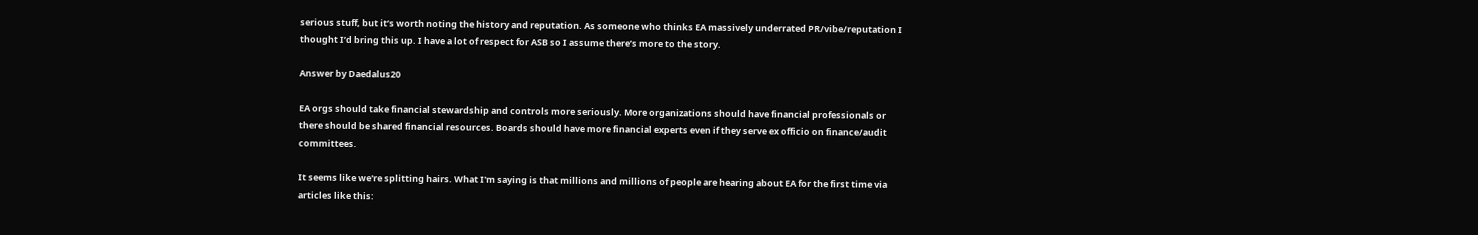serious stuff, but it’s worth noting the history and reputation. As someone who thinks EA massively underrated PR/vibe/reputation I thought I’d bring this up. I have a lot of respect for ASB so I assume there’s more to the story.

Answer by Daedalus20

EA orgs should take financial stewardship and controls more seriously. More organizations should have financial professionals or there should be shared financial resources. Boards should have more financial experts even if they serve ex officio on finance/audit committees.

It seems like we're splitting hairs. What I'm saying is that millions and millions of people are hearing about EA for the first time via articles like this: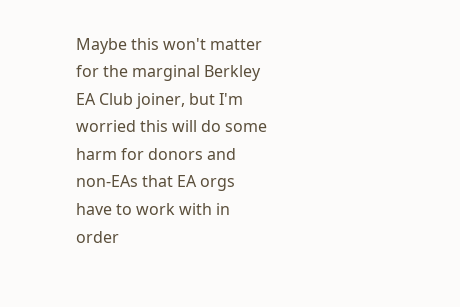Maybe this won't matter for the marginal Berkley EA Club joiner, but I'm worried this will do some harm for donors and non-EAs that EA orgs have to work with in order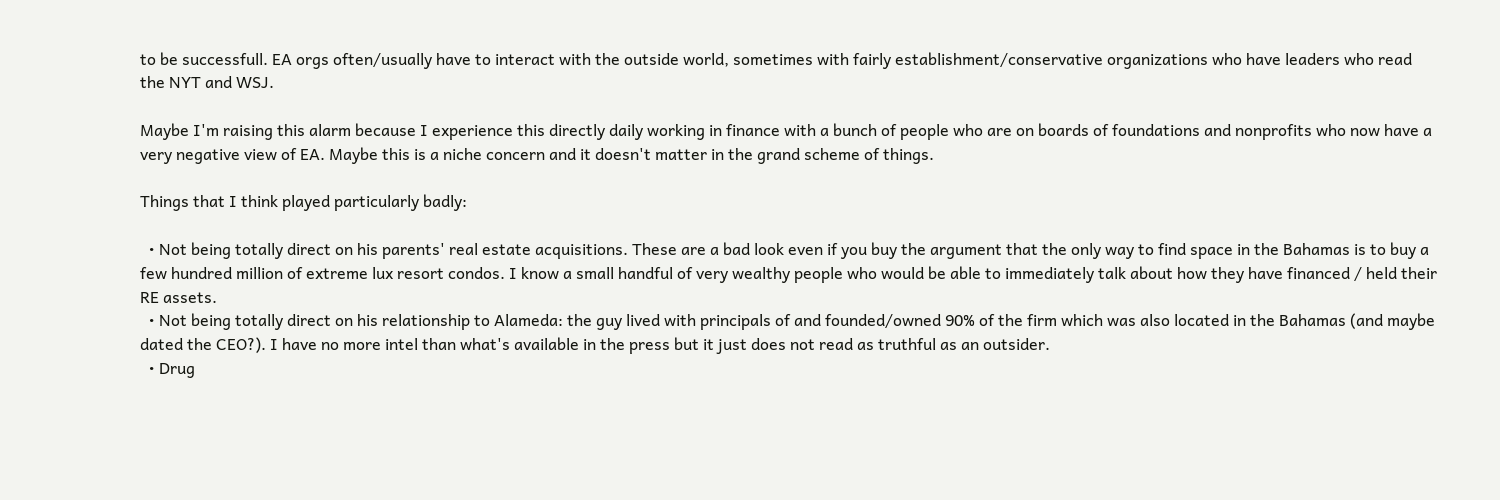to be successfull. EA orgs often/usually have to interact with the outside world, sometimes with fairly establishment/conservative organizations who have leaders who read the NYT and WSJ.

Maybe I'm raising this alarm because I experience this directly daily working in finance with a bunch of people who are on boards of foundations and nonprofits who now have a very negative view of EA. Maybe this is a niche concern and it doesn't matter in the grand scheme of things.

Things that I think played particularly badly:

  • Not being totally direct on his parents' real estate acquisitions. These are a bad look even if you buy the argument that the only way to find space in the Bahamas is to buy a few hundred million of extreme lux resort condos. I know a small handful of very wealthy people who would be able to immediately talk about how they have financed / held their RE assets.
  • Not being totally direct on his relationship to Alameda: the guy lived with principals of and founded/owned 90% of the firm which was also located in the Bahamas (and maybe dated the CEO?). I have no more intel than what's available in the press but it just does not read as truthful as an outsider.
  • Drug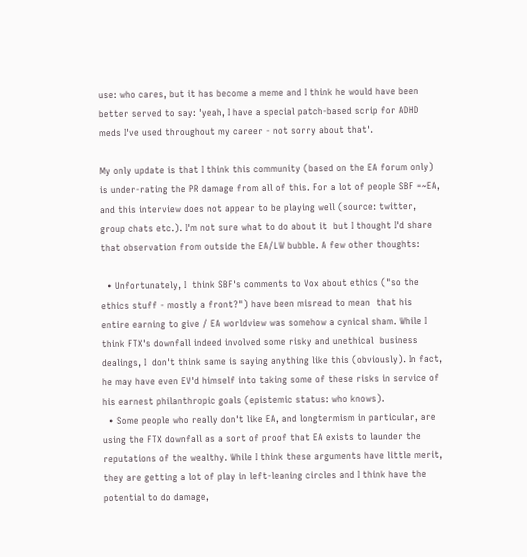use: who cares, but it has become a meme and I think he would have been better served to say: 'yeah, I have a special patch-based scrip for ADHD meds I've used throughout my career - not sorry about that'.

My only update is that I think this community (based on the EA forum only) is under-rating the PR damage from all of this. For a lot of people SBF =~EA, and this interview does not appear to be playing well (source: twitter, group chats etc.). I'm not sure what to do about it  but I thought I'd share that observation from outside the EA/LW bubble. A few other thoughts:

  • Unfortunately, I  think SBF's comments to Vox about ethics ("so the ethics stuff - mostly a front?") have been misread to mean  that his entire earning to give / EA worldview was somehow a cynical sham. While I think FTX's downfall indeed involved some risky and unethical  business dealings, I  don't think same is saying anything like this (obviously). In fact,  he may have even EV'd himself into taking some of these risks in service of his earnest philanthropic goals (epistemic status: who knows).
  • Some people who really don't like EA, and longtermism in particular, are using the FTX downfall as a sort of proof that EA exists to launder the reputations of the wealthy. While I think these arguments have little merit, they are getting a lot of play in left-leaning circles and I think have the potential to do damage,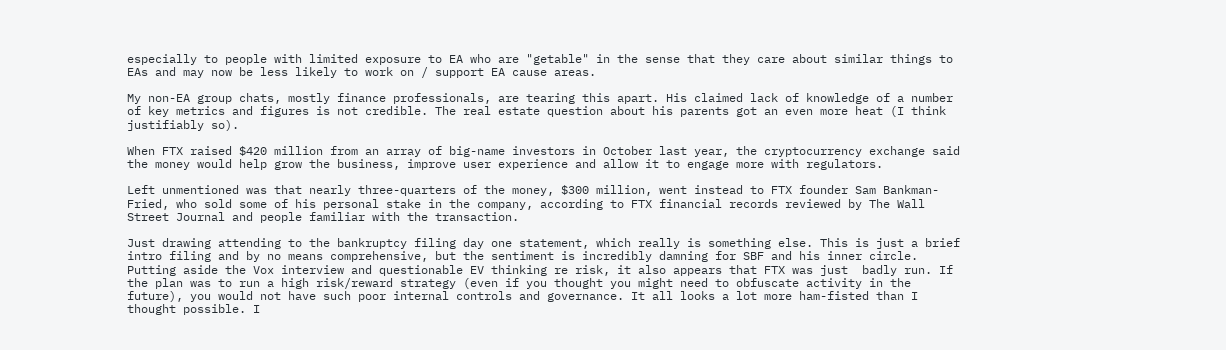especially to people with limited exposure to EA who are "getable" in the sense that they care about similar things to EAs and may now be less likely to work on / support EA cause areas.

My non-EA group chats, mostly finance professionals, are tearing this apart. His claimed lack of knowledge of a number of key metrics and figures is not credible. The real estate question about his parents got an even more heat (I think justifiably so).

When FTX raised $420 million from an array of big-name investors in October last year, the cryptocurrency exchange said the money would help grow the business, improve user experience and allow it to engage more with regulators.

Left unmentioned was that nearly three-quarters of the money, $300 million, went instead to FTX founder Sam Bankman-Fried, who sold some of his personal stake in the company, according to FTX financial records reviewed by The Wall Street Journal and people familiar with the transaction.

Just drawing attending to the bankruptcy filing day one statement, which really is something else. This is just a brief intro filing and by no means comprehensive, but the sentiment is incredibly damning for SBF and his inner circle. Putting aside the Vox interview and questionable EV thinking re risk, it also appears that FTX was just  badly run. If the plan was to run a high risk/reward strategy (even if you thought you might need to obfuscate activity in the future), you would not have such poor internal controls and governance. It all looks a lot more ham-fisted than I thought possible. I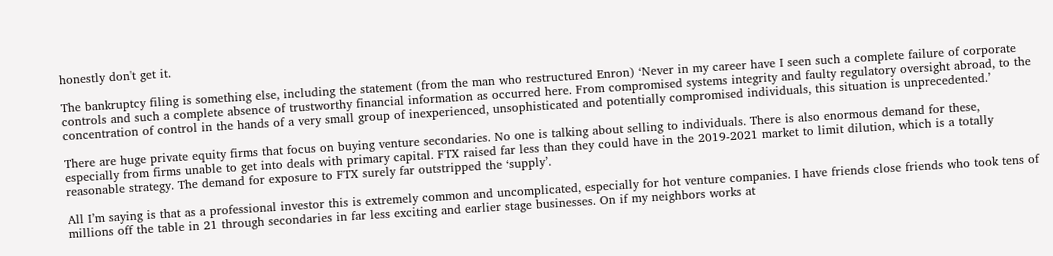honestly don't get it.

The bankruptcy filing is something else, including the statement (from the man who restructured Enron) ‘Never in my career have I seen such a complete failure of corporate controls and such a complete absence of trustworthy financial information as occurred here. From compromised systems integrity and faulty regulatory oversight abroad, to the concentration of control in the hands of a very small group of inexperienced, unsophisticated and potentially compromised individuals, this situation is unprecedented.’

There are huge private equity firms that focus on buying venture secondaries. No one is talking about selling to individuals. There is also enormous demand for these, especially from firms unable to get into deals with primary capital. FTX raised far less than they could have in the 2019-2021 market to limit dilution, which is a totally reasonable strategy. The demand for exposure to FTX surely far outstripped the ‘supply’.

All I’m saying is that as a professional investor this is extremely common and uncomplicated, especially for hot venture companies. I have friends close friends who took tens of millions off the table in 21 through secondaries in far less exciting and earlier stage businesses. On if my neighbors works at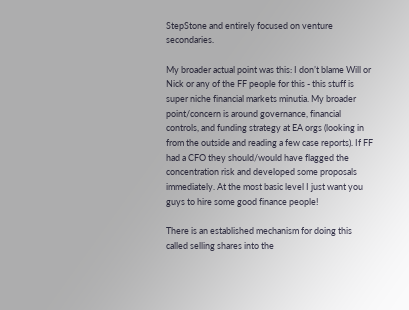StepStone and entirely focused on venture secondaries.

My broader actual point was this: I don’t blame Will or Nick or any of the FF people for this - this stuff is super niche financial markets minutia. My broader point/concern is around governance, financial controls, and funding strategy at EA orgs (looking in from the outside and reading a few case reports). If FF had a CFO they should/would have flagged the concentration risk and developed some proposals immediately. At the most basic level I just want you guys to hire some good finance people!

There is an established mechanism for doing this called selling shares into the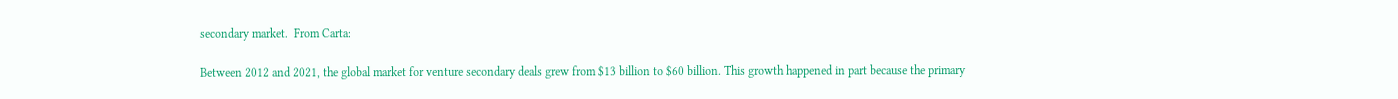secondary market.  From Carta:

Between 2012 and 2021, the global market for venture secondary deals grew from $13 billion to $60 billion. This growth happened in part because the primary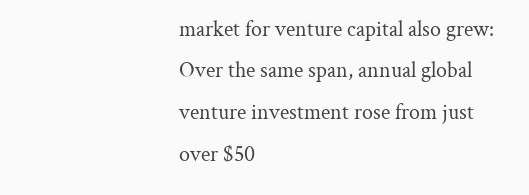market for venture capital also grew: Over the same span, annual global venture investment rose from just over $50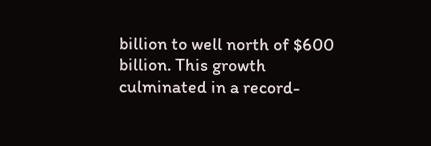billion to well north of $600 billion. This growth culminated in a record-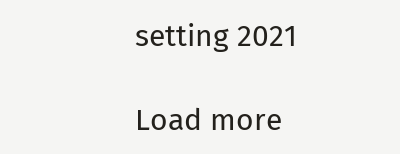setting 2021

Load more